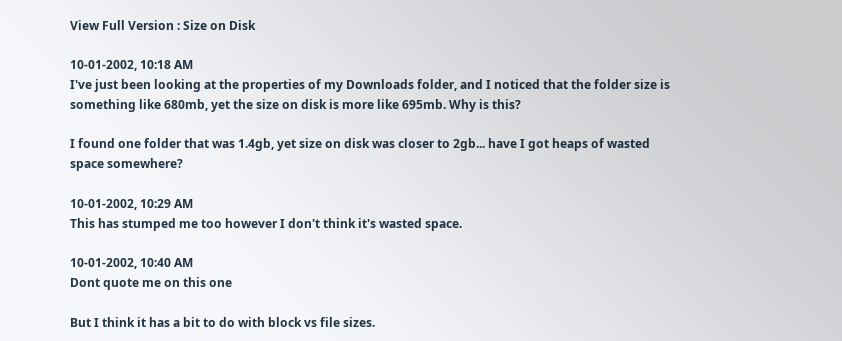View Full Version : Size on Disk

10-01-2002, 10:18 AM
I've just been looking at the properties of my Downloads folder, and I noticed that the folder size is something like 680mb, yet the size on disk is more like 695mb. Why is this?

I found one folder that was 1.4gb, yet size on disk was closer to 2gb... have I got heaps of wasted space somewhere?

10-01-2002, 10:29 AM
This has stumped me too however I don't think it's wasted space.

10-01-2002, 10:40 AM
Dont quote me on this one

But I think it has a bit to do with block vs file sizes.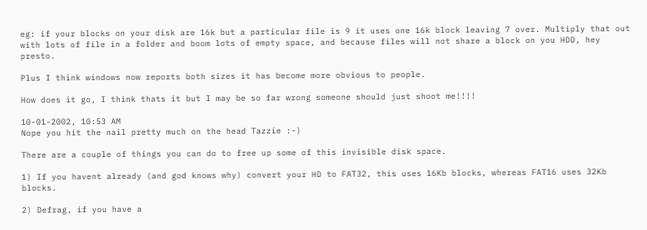eg: if your blocks on your disk are 16k but a particular file is 9 it uses one 16k block leaving 7 over. Multiply that out with lots of file in a folder and boom lots of empty space, and because files will not share a block on you HDD, hey presto.

Plus I think windows now reports both sizes it has become more obvious to people.

How does it go, I think thats it but I may be so far wrong someone should just shoot me!!!!

10-01-2002, 10:53 AM
Nope you hit the nail pretty much on the head Tazzie :-)

There are a couple of things you can do to free up some of this invisible disk space.

1) If you havent already (and god knows why) convert your HD to FAT32, this uses 16Kb blocks, whereas FAT16 uses 32Kb blocks.

2) Defrag, if you have a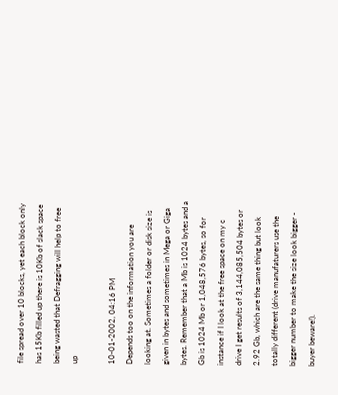file spread over 10 blocks, yet each block only has 15Kb filled up there is 10Kb of slack space being wasted that Defragging will help to free up

10-01-2002, 04:16 PM
Depends too on the information you are looking at. Sometimes a folder or disk size is given in bytes and sometimes in Mega or Giga bytes. Remember that a Mb is 1024 bytes and a Gb is 1024 Mb or 1,048,576 bytes, so for instance if I look at the free space on my c drive I get results of 3,144,085,504 bytes or 2.92 Gb, which are the same thing but look totally different (drive manufaturers use the bigger number to make the size look bigger - buyer beware!).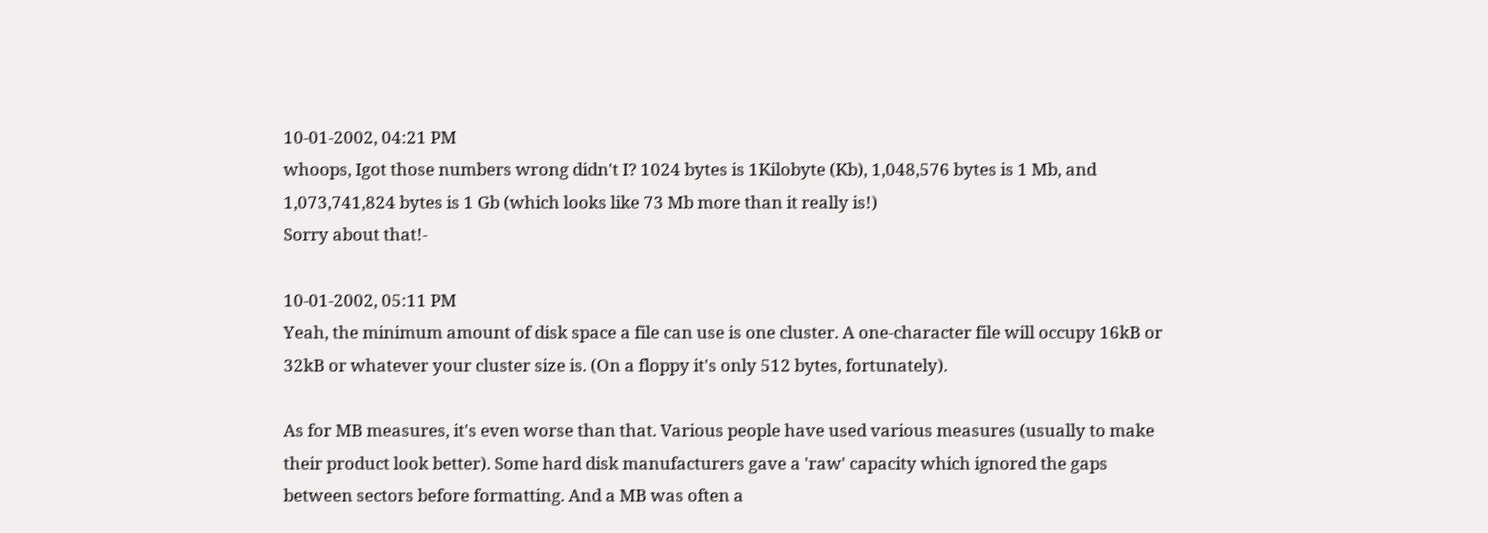10-01-2002, 04:21 PM
whoops, Igot those numbers wrong didn't I? 1024 bytes is 1Kilobyte (Kb), 1,048,576 bytes is 1 Mb, and 1,073,741,824 bytes is 1 Gb (which looks like 73 Mb more than it really is!)
Sorry about that!-

10-01-2002, 05:11 PM
Yeah, the minimum amount of disk space a file can use is one cluster. A one-character file will occupy 16kB or 32kB or whatever your cluster size is. (On a floppy it's only 512 bytes, fortunately).

As for MB measures, it's even worse than that. Various people have used various measures (usually to make their product look better). Some hard disk manufacturers gave a 'raw' capacity which ignored the gaps between sectors before formatting. And a MB was often a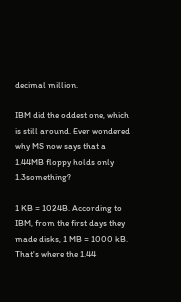decimal million.

IBM did the oddest one, which is still around. Ever wondered why MS now says that a 1.44MB floppy holds only 1.3something?

1 KB = 1024B. According to IBM, from the first days they made disks, 1 MB = 1000 kB. That's where the 1.44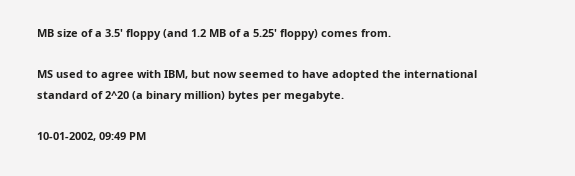MB size of a 3.5' floppy (and 1.2 MB of a 5.25' floppy) comes from.

MS used to agree with IBM, but now seemed to have adopted the international standard of 2^20 (a binary million) bytes per megabyte.

10-01-2002, 09:49 PM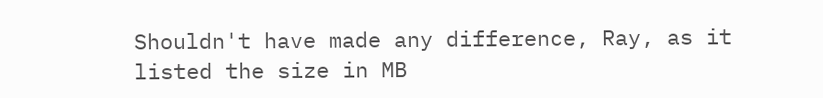Shouldn't have made any difference, Ray, as it listed the size in MB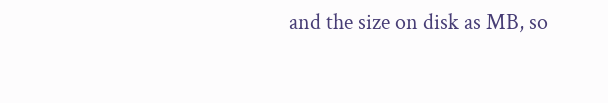and the size on disk as MB, so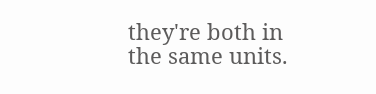they're both in the same units.